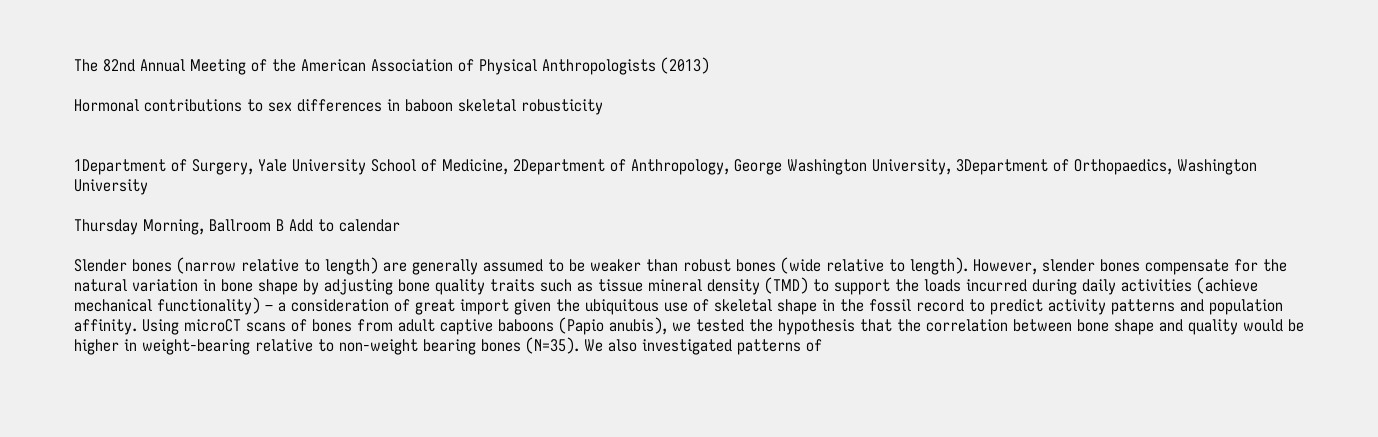The 82nd Annual Meeting of the American Association of Physical Anthropologists (2013)

Hormonal contributions to sex differences in baboon skeletal robusticity


1Department of Surgery, Yale University School of Medicine, 2Department of Anthropology, George Washington University, 3Department of Orthopaedics, Washington University

Thursday Morning, Ballroom B Add to calendar

Slender bones (narrow relative to length) are generally assumed to be weaker than robust bones (wide relative to length). However, slender bones compensate for the natural variation in bone shape by adjusting bone quality traits such as tissue mineral density (TMD) to support the loads incurred during daily activities (achieve mechanical functionality) – a consideration of great import given the ubiquitous use of skeletal shape in the fossil record to predict activity patterns and population affinity. Using microCT scans of bones from adult captive baboons (Papio anubis), we tested the hypothesis that the correlation between bone shape and quality would be higher in weight-bearing relative to non-weight bearing bones (N=35). We also investigated patterns of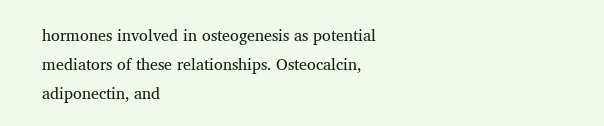hormones involved in osteogenesis as potential mediators of these relationships. Osteocalcin, adiponectin, and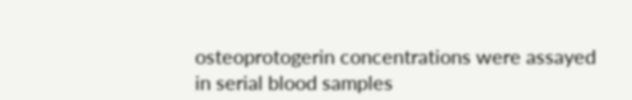osteoprotogerin concentrations were assayed in serial blood samples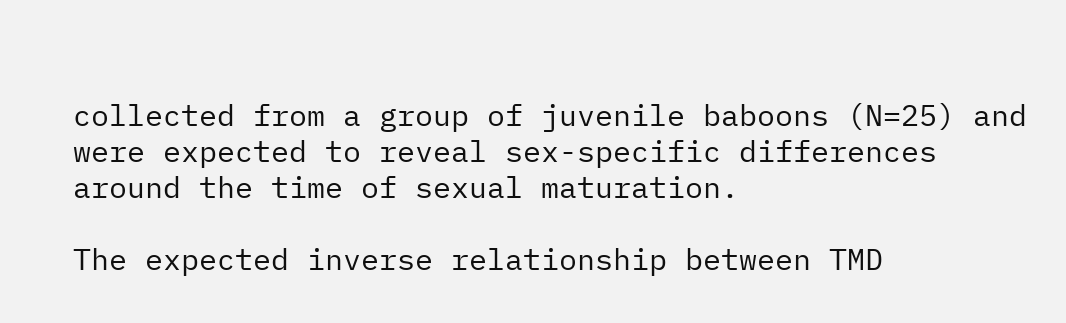collected from a group of juvenile baboons (N=25) and were expected to reveal sex-specific differences around the time of sexual maturation.

The expected inverse relationship between TMD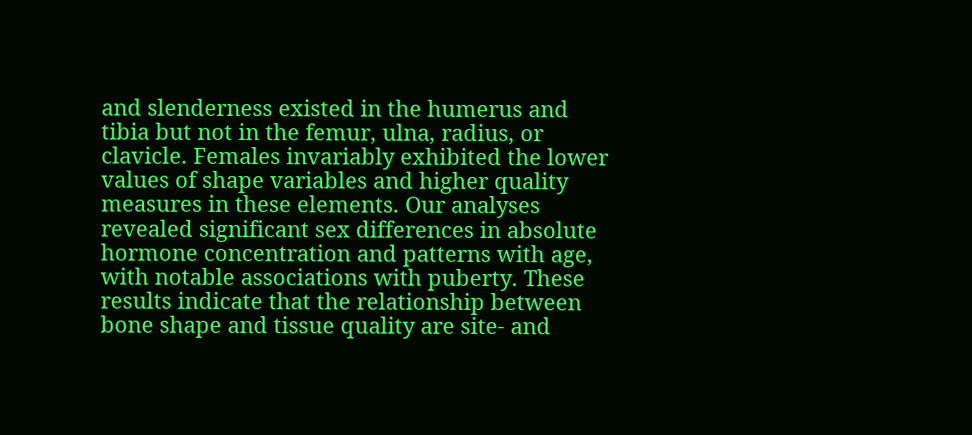and slenderness existed in the humerus and tibia but not in the femur, ulna, radius, or clavicle. Females invariably exhibited the lower values of shape variables and higher quality measures in these elements. Our analyses revealed significant sex differences in absolute hormone concentration and patterns with age, with notable associations with puberty. These results indicate that the relationship between bone shape and tissue quality are site- and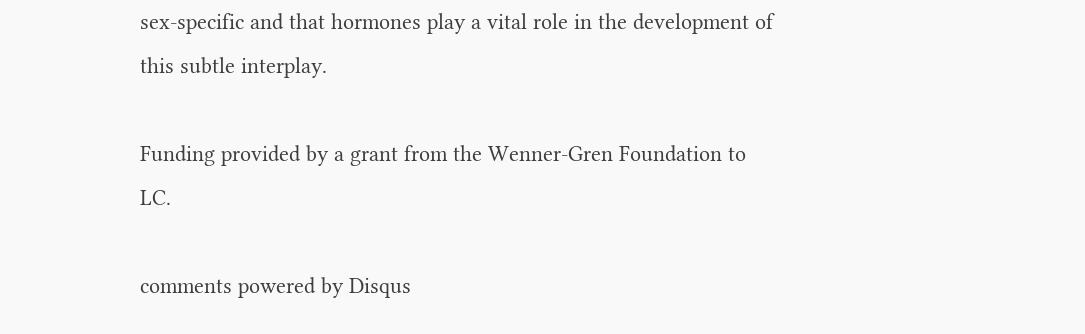sex-specific and that hormones play a vital role in the development of this subtle interplay.

Funding provided by a grant from the Wenner-Gren Foundation to LC.

comments powered by Disqus